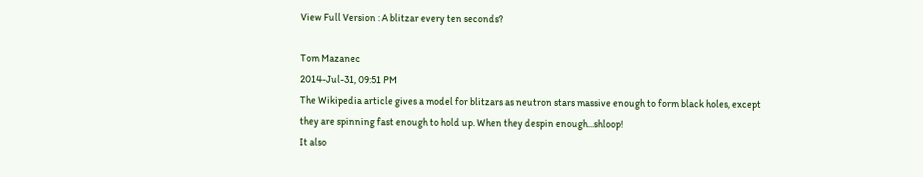View Full Version : A blitzar every ten seconds?

Tom Mazanec
2014-Jul-31, 09:51 PM
The Wikipedia article gives a model for blitzars as neutron stars massive enough to form black holes, except they are spinning fast enough to hold up. When they despin enough...shloop!
It also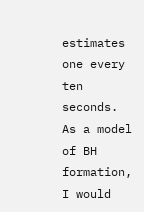estimates one every ten seconds.
As a model of BH formation, I would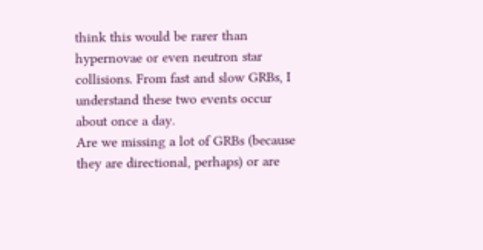think this would be rarer than hypernovae or even neutron star collisions. From fast and slow GRBs, I understand these two events occur about once a day.
Are we missing a lot of GRBs (because they are directional, perhaps) or are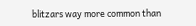blitzars way more common than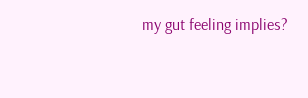my gut feeling implies?